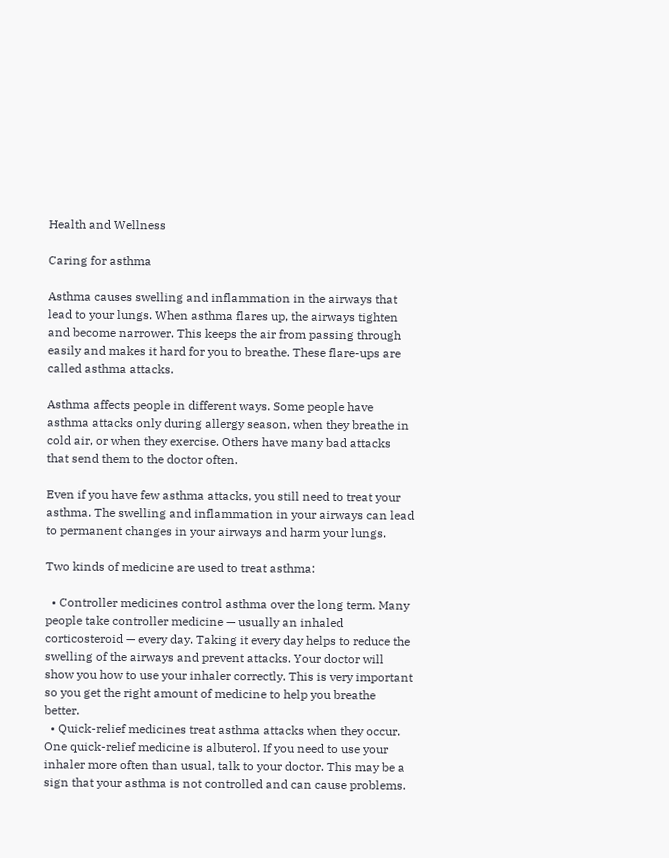Health and Wellness

Caring for asthma

Asthma causes swelling and inflammation in the airways that lead to your lungs. When asthma flares up, the airways tighten and become narrower. This keeps the air from passing through easily and makes it hard for you to breathe. These flare-ups are called asthma attacks.

Asthma affects people in different ways. Some people have asthma attacks only during allergy season, when they breathe in cold air, or when they exercise. Others have many bad attacks that send them to the doctor often.

Even if you have few asthma attacks, you still need to treat your asthma. The swelling and inflammation in your airways can lead to permanent changes in your airways and harm your lungs.

Two kinds of medicine are used to treat asthma:

  • Controller medicines control asthma over the long term. Many people take controller medicine — usually an inhaled corticosteroid — every day. Taking it every day helps to reduce the swelling of the airways and prevent attacks. Your doctor will show you how to use your inhaler correctly. This is very important so you get the right amount of medicine to help you breathe better.
  • Quick-relief medicines treat asthma attacks when they occur. One quick-relief medicine is albuterol. If you need to use your inhaler more often than usual, talk to your doctor. This may be a sign that your asthma is not controlled and can cause problems.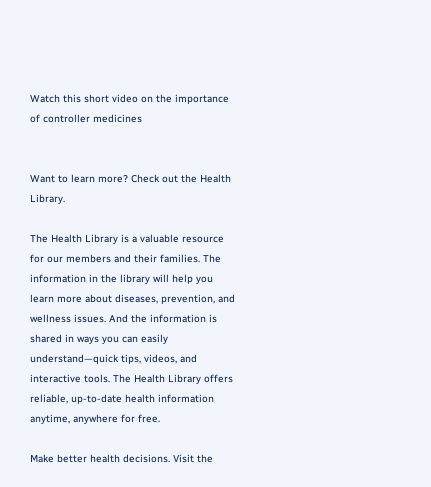Watch this short video on the importance of controller medicines


Want to learn more? Check out the Health Library.

The Health Library is a valuable resource for our members and their families. The information in the library will help you learn more about diseases, prevention, and wellness issues. And the information is shared in ways you can easily understand—quick tips, videos, and interactive tools. The Health Library offers reliable, up-to-date health information anytime, anywhere for free.

Make better health decisions. Visit the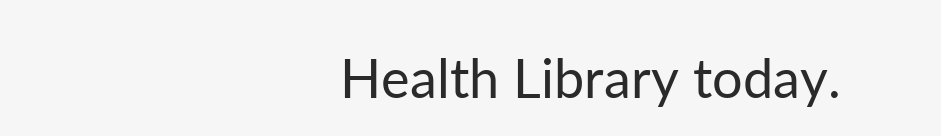Health Library today.